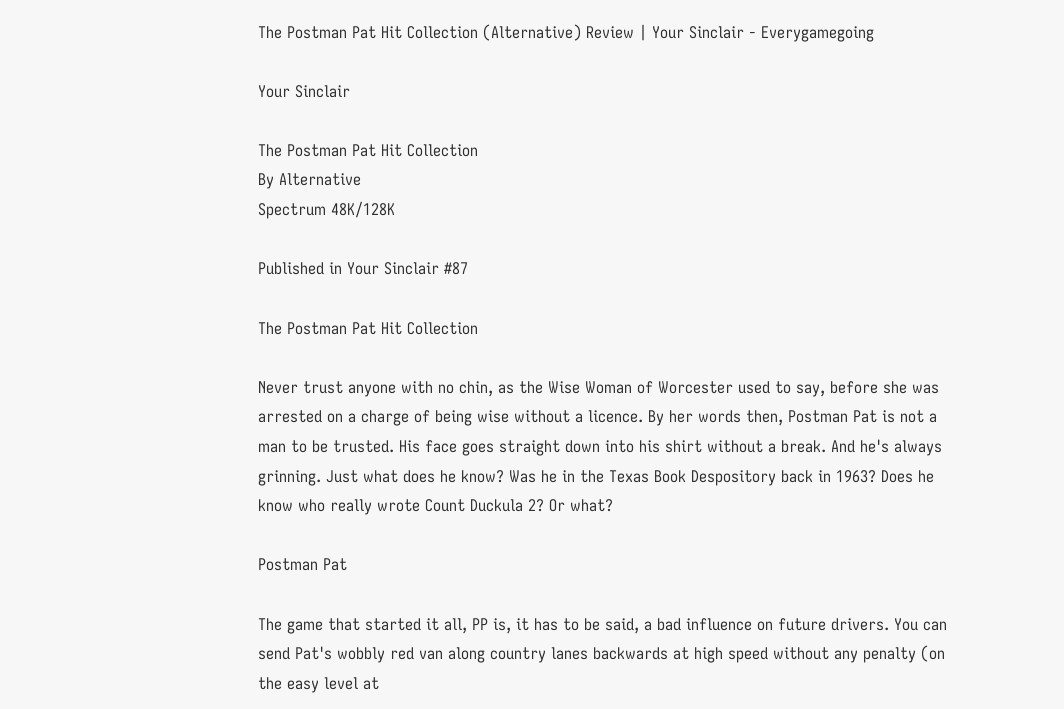The Postman Pat Hit Collection (Alternative) Review | Your Sinclair - Everygamegoing

Your Sinclair

The Postman Pat Hit Collection
By Alternative
Spectrum 48K/128K

Published in Your Sinclair #87

The Postman Pat Hit Collection

Never trust anyone with no chin, as the Wise Woman of Worcester used to say, before she was arrested on a charge of being wise without a licence. By her words then, Postman Pat is not a man to be trusted. His face goes straight down into his shirt without a break. And he's always grinning. Just what does he know? Was he in the Texas Book Despository back in 1963? Does he know who really wrote Count Duckula 2? Or what?

Postman Pat

The game that started it all, PP is, it has to be said, a bad influence on future drivers. You can send Pat's wobbly red van along country lanes backwards at high speed without any penalty (on the easy level at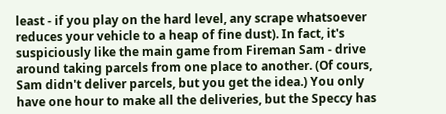least - if you play on the hard level, any scrape whatsoever reduces your vehicle to a heap of fine dust). In fact, it's suspiciously like the main game from Fireman Sam - drive around taking parcels from one place to another. (Of cours, Sam didn't deliver parcels, but you get the idea.) You only have one hour to make all the deliveries, but the Speccy has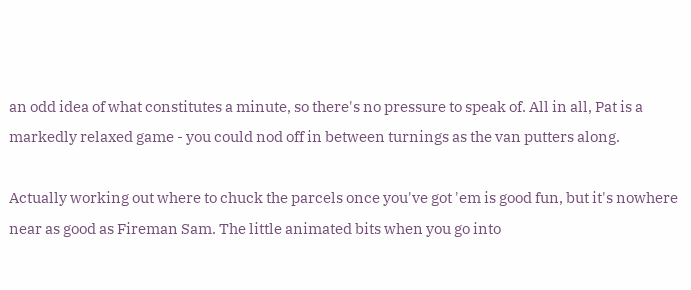an odd idea of what constitutes a minute, so there's no pressure to speak of. All in all, Pat is a markedly relaxed game - you could nod off in between turnings as the van putters along.

Actually working out where to chuck the parcels once you've got 'em is good fun, but it's nowhere near as good as Fireman Sam. The little animated bits when you go into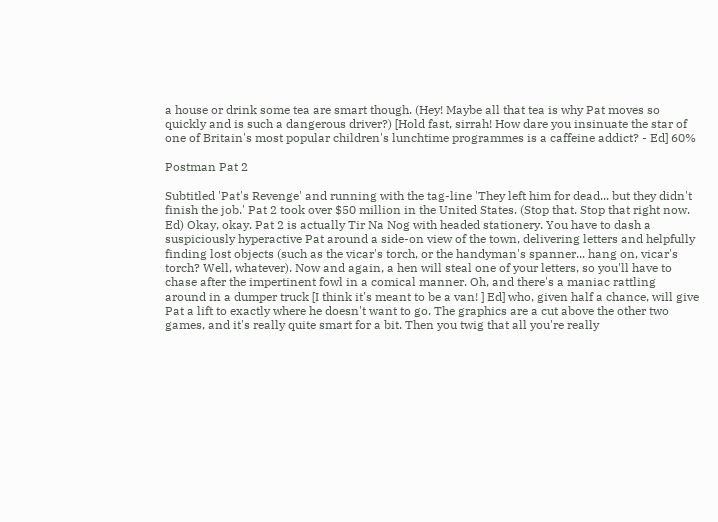a house or drink some tea are smart though. (Hey! Maybe all that tea is why Pat moves so quickly and is such a dangerous driver?) [Hold fast, sirrah! How dare you insinuate the star of one of Britain's most popular children's lunchtime programmes is a caffeine addict? - Ed] 60%

Postman Pat 2

Subtitled 'Pat's Revenge' and running with the tag-line 'They left him for dead... but they didn't finish the job.' Pat 2 took over $50 million in the United States. (Stop that. Stop that right now. Ed) Okay, okay. Pat 2 is actually Tir Na Nog with headed stationery. You have to dash a suspiciously hyperactive Pat around a side-on view of the town, delivering letters and helpfully finding lost objects (such as the vicar's torch, or the handyman's spanner... hang on, vicar's torch? Well, whatever). Now and again, a hen will steal one of your letters, so you'll have to chase after the impertinent fowl in a comical manner. Oh, and there's a maniac rattling around in a dumper truck [I think it's meant to be a van! ] Ed] who, given half a chance, will give Pat a lift to exactly where he doesn't want to go. The graphics are a cut above the other two games, and it's really quite smart for a bit. Then you twig that all you're really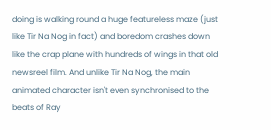doing is walking round a huge featureless maze (just like Tir Na Nog in fact) and boredom crashes down like the crap plane with hundreds of wings in that old newsreel film. And unlike Tir Na Nog, the main animated character isn't even synchronised to the beats of Ray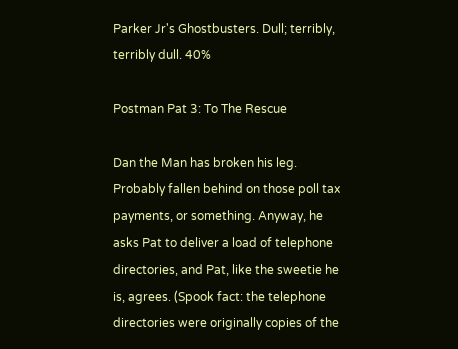Parker Jr's Ghostbusters. Dull; terribly, terribly dull. 40%

Postman Pat 3: To The Rescue

Dan the Man has broken his leg. Probably fallen behind on those poll tax payments, or something. Anyway, he asks Pat to deliver a load of telephone directories, and Pat, like the sweetie he is, agrees. (Spook fact: the telephone directories were originally copies of the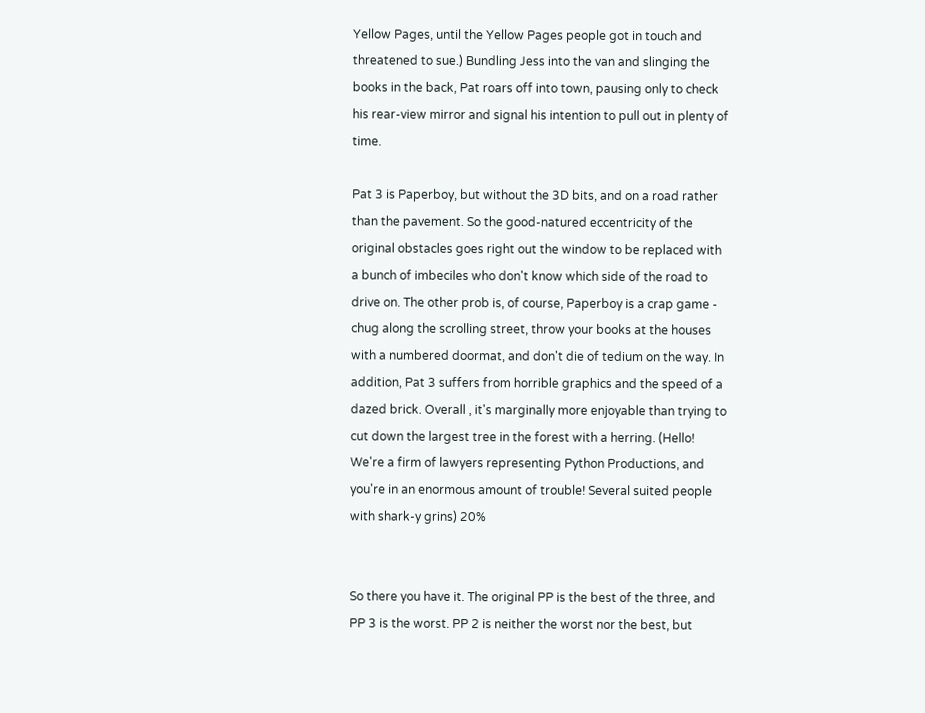Yellow Pages, until the Yellow Pages people got in touch and threatened to sue.) Bundling Jess into the van and slinging the books in the back, Pat roars off into town, pausing only to check his rear-view mirror and signal his intention to pull out in plenty of time.

Pat 3 is Paperboy, but without the 3D bits, and on a road rather than the pavement. So the good-natured eccentricity of the original obstacles goes right out the window to be replaced with a bunch of imbeciles who don't know which side of the road to drive on. The other prob is, of course, Paperboy is a crap game - chug along the scrolling street, throw your books at the houses with a numbered doormat, and don't die of tedium on the way. In addition, Pat 3 suffers from horrible graphics and the speed of a dazed brick. Overall , it's marginally more enjoyable than trying to cut down the largest tree in the forest with a herring. (Hello! We're a firm of lawyers representing Python Productions, and you're in an enormous amount of trouble! Several suited people with shark-y grins) 20%


So there you have it. The original PP is the best of the three, and PP 3 is the worst. PP 2 is neither the worst nor the best, but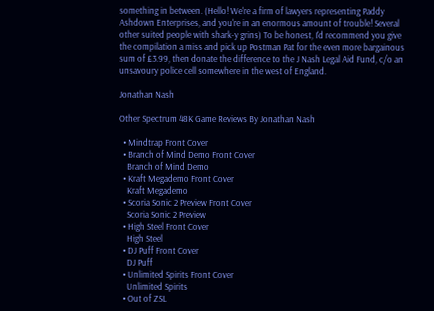something in between. (Hello! We're a firm of lawyers representing Paddy Ashdown Enterprises, and you're in an enormous amount of trouble! Several other suited people with shark-y grins) To be honest, I'd recommend you give the compilation a miss and pick up Postman Pat for the even more bargainous sum of £3.99, then donate the difference to the J Nash Legal Aid Fund, c/o an unsavoury police cell somewhere in the west of England.

Jonathan Nash

Other Spectrum 48K Game Reviews By Jonathan Nash

  • Mindtrap Front Cover
  • Branch of Mind Demo Front Cover
    Branch of Mind Demo
  • Kraft Megademo Front Cover
    Kraft Megademo
  • Scoria Sonic 2 Preview Front Cover
    Scoria Sonic 2 Preview
  • High Steel Front Cover
    High Steel
  • DJ Puff Front Cover
    DJ Puff
  • Unlimited Spirits Front Cover
    Unlimited Spirits
  • Out of ZSL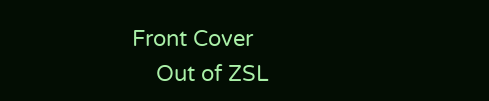Front Cover
    Out of ZSL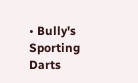• Bully's Sporting Darts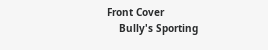Front Cover
    Bully's Sporting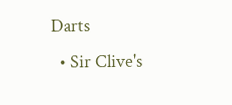Darts
  • Sir Clive's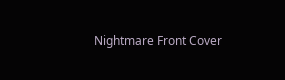Nightmare Front Cover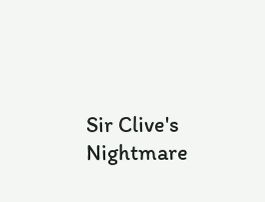Sir Clive's Nightmare